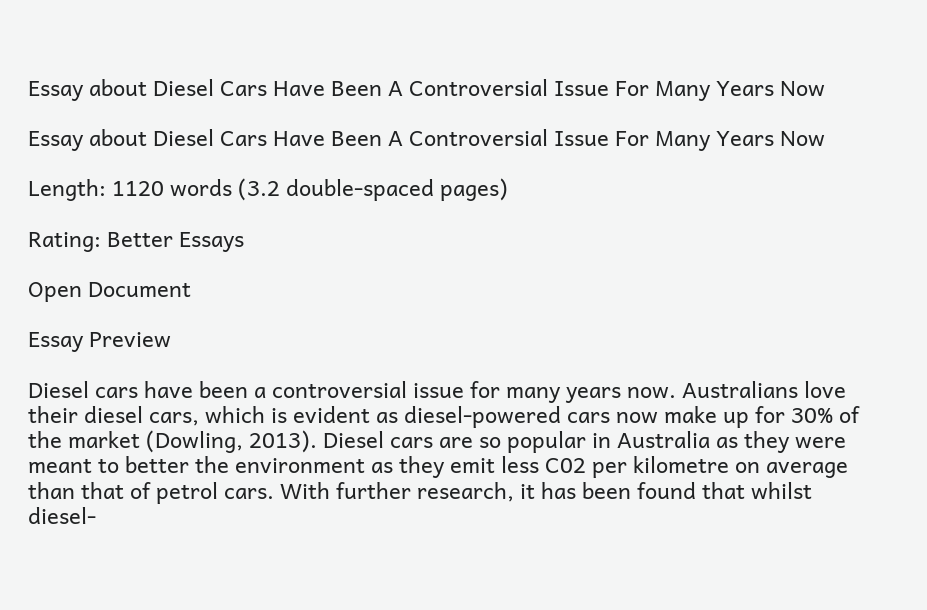Essay about Diesel Cars Have Been A Controversial Issue For Many Years Now

Essay about Diesel Cars Have Been A Controversial Issue For Many Years Now

Length: 1120 words (3.2 double-spaced pages)

Rating: Better Essays

Open Document

Essay Preview

Diesel cars have been a controversial issue for many years now. Australians love their diesel cars, which is evident as diesel-powered cars now make up for 30% of the market (Dowling, 2013). Diesel cars are so popular in Australia as they were meant to better the environment as they emit less C02 per kilometre on average than that of petrol cars. With further research, it has been found that whilst diesel-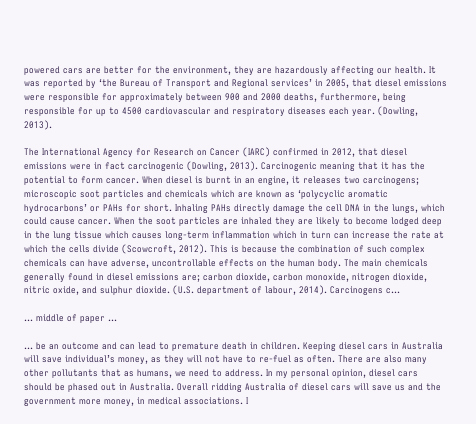powered cars are better for the environment, they are hazardously affecting our health. It was reported by ‘the Bureau of Transport and Regional services’ in 2005, that diesel emissions were responsible for approximately between 900 and 2000 deaths, furthermore, being responsible for up to 4500 cardiovascular and respiratory diseases each year. (Dowling, 2013).

The International Agency for Research on Cancer (IARC) confirmed in 2012, that diesel emissions were in fact carcinogenic (Dowling, 2013). Carcinogenic meaning that it has the potential to form cancer. When diesel is burnt in an engine, it releases two carcinogens; microscopic soot particles and chemicals which are known as ‘polycyclic aromatic hydrocarbons’ or PAHs for short. Inhaling PAHs directly damage the cell DNA in the lungs, which could cause cancer. When the soot particles are inhaled they are likely to become lodged deep in the lung tissue which causes long-term inflammation which in turn can increase the rate at which the cells divide (Scowcroft, 2012). This is because the combination of such complex chemicals can have adverse, uncontrollable effects on the human body. The main chemicals generally found in diesel emissions are; carbon dioxide, carbon monoxide, nitrogen dioxide, nitric oxide, and sulphur dioxide. (U.S. department of labour, 2014). Carcinogens c...

... middle of paper ...

... be an outcome and can lead to premature death in children. Keeping diesel cars in Australia will save individual’s money, as they will not have to re-fuel as often. There are also many other pollutants that as humans, we need to address. In my personal opinion, diesel cars should be phased out in Australia. Overall ridding Australia of diesel cars will save us and the government more money, in medical associations. I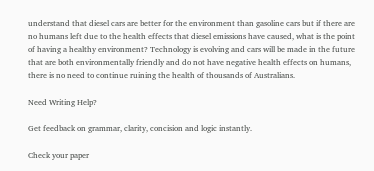understand that diesel cars are better for the environment than gasoline cars but if there are no humans left due to the health effects that diesel emissions have caused, what is the point of having a healthy environment? Technology is evolving and cars will be made in the future that are both environmentally friendly and do not have negative health effects on humans, there is no need to continue ruining the health of thousands of Australians.

Need Writing Help?

Get feedback on grammar, clarity, concision and logic instantly.

Check your paper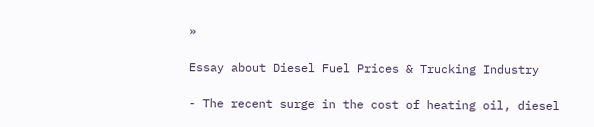»

Essay about Diesel Fuel Prices & Trucking Industry

- The recent surge in the cost of heating oil, diesel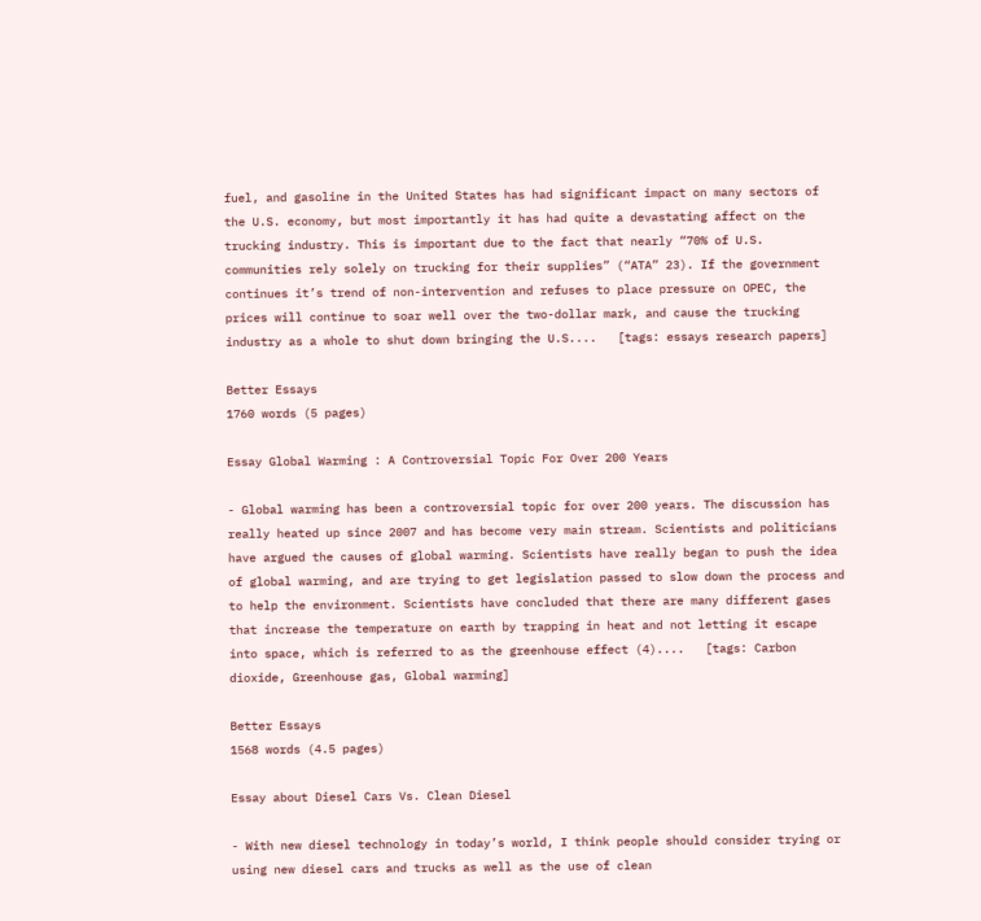fuel, and gasoline in the United States has had significant impact on many sectors of the U.S. economy, but most importantly it has had quite a devastating affect on the trucking industry. This is important due to the fact that nearly “70% of U.S. communities rely solely on trucking for their supplies” (“ATA” 23). If the government continues it’s trend of non-intervention and refuses to place pressure on OPEC, the prices will continue to soar well over the two-dollar mark, and cause the trucking industry as a whole to shut down bringing the U.S....   [tags: essays research papers]

Better Essays
1760 words (5 pages)

Essay Global Warming : A Controversial Topic For Over 200 Years

- Global warming has been a controversial topic for over 200 years. The discussion has really heated up since 2007 and has become very main stream. Scientists and politicians have argued the causes of global warming. Scientists have really began to push the idea of global warming, and are trying to get legislation passed to slow down the process and to help the environment. Scientists have concluded that there are many different gases that increase the temperature on earth by trapping in heat and not letting it escape into space, which is referred to as the greenhouse effect (4)....   [tags: Carbon dioxide, Greenhouse gas, Global warming]

Better Essays
1568 words (4.5 pages)

Essay about Diesel Cars Vs. Clean Diesel

- With new diesel technology in today’s world, I think people should consider trying or using new diesel cars and trucks as well as the use of clean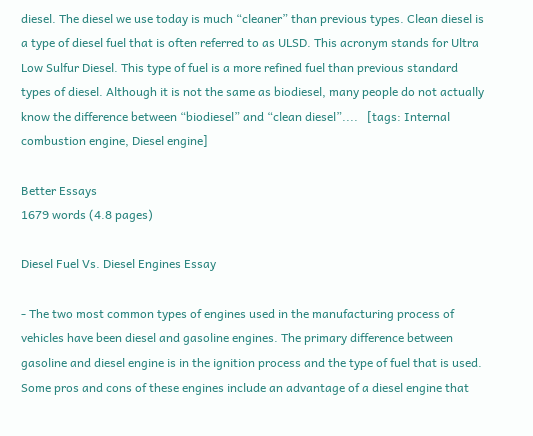diesel. The diesel we use today is much “cleaner” than previous types. Clean diesel is a type of diesel fuel that is often referred to as ULSD. This acronym stands for Ultra Low Sulfur Diesel. This type of fuel is a more refined fuel than previous standard types of diesel. Although it is not the same as biodiesel, many people do not actually know the difference between “biodiesel” and “clean diesel”....   [tags: Internal combustion engine, Diesel engine]

Better Essays
1679 words (4.8 pages)

Diesel Fuel Vs. Diesel Engines Essay

- The two most common types of engines used in the manufacturing process of vehicles have been diesel and gasoline engines. The primary difference between gasoline and diesel engine is in the ignition process and the type of fuel that is used. Some pros and cons of these engines include an advantage of a diesel engine that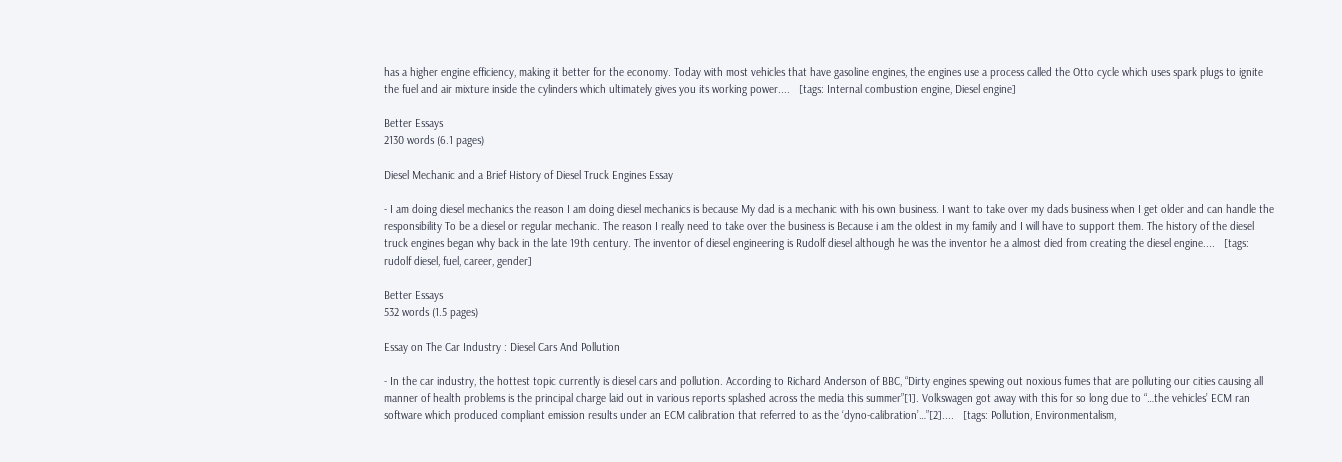has a higher engine efficiency, making it better for the economy. Today with most vehicles that have gasoline engines, the engines use a process called the Otto cycle which uses spark plugs to ignite the fuel and air mixture inside the cylinders which ultimately gives you its working power....   [tags: Internal combustion engine, Diesel engine]

Better Essays
2130 words (6.1 pages)

Diesel Mechanic and a Brief History of Diesel Truck Engines Essay

- I am doing diesel mechanics the reason I am doing diesel mechanics is because My dad is a mechanic with his own business. I want to take over my dads business when I get older and can handle the responsibility To be a diesel or regular mechanic. The reason I really need to take over the business is Because i am the oldest in my family and I will have to support them. The history of the diesel truck engines began why back in the late 19th century. The inventor of diesel engineering is Rudolf diesel although he was the inventor he a almost died from creating the diesel engine....   [tags: rudolf diesel, fuel, career, gender]

Better Essays
532 words (1.5 pages)

Essay on The Car Industry : Diesel Cars And Pollution

- In the car industry, the hottest topic currently is diesel cars and pollution. According to Richard Anderson of BBC, “Dirty engines spewing out noxious fumes that are polluting our cities causing all manner of health problems is the principal charge laid out in various reports splashed across the media this summer”[1]. Volkswagen got away with this for so long due to “…the vehicles’ ECM ran software which produced compliant emission results under an ECM calibration that referred to as the ‘dyno-calibration’…”[2]....   [tags: Pollution, Environmentalism,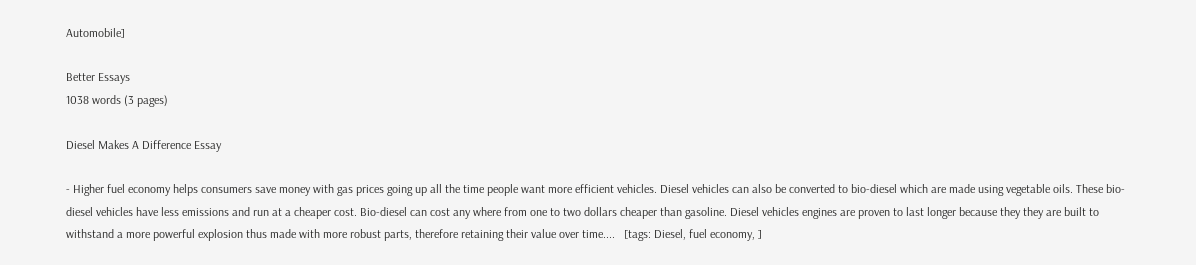Automobile]

Better Essays
1038 words (3 pages)

Diesel Makes A Difference Essay

- Higher fuel economy helps consumers save money with gas prices going up all the time people want more efficient vehicles. Diesel vehicles can also be converted to bio-diesel which are made using vegetable oils. These bio-diesel vehicles have less emissions and run at a cheaper cost. Bio-diesel can cost any where from one to two dollars cheaper than gasoline. Diesel vehicles engines are proven to last longer because they they are built to withstand a more powerful explosion thus made with more robust parts, therefore retaining their value over time....   [tags: Diesel, fuel economy, ]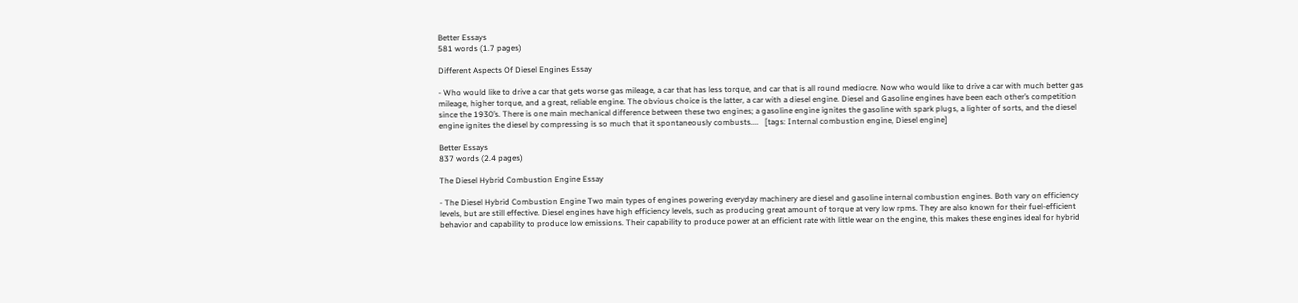Better Essays
581 words (1.7 pages)

Different Aspects Of Diesel Engines Essay

- Who would like to drive a car that gets worse gas mileage, a car that has less torque, and car that is all round mediocre. Now who would like to drive a car with much better gas mileage, higher torque, and a great, reliable engine. The obvious choice is the latter, a car with a diesel engine. Diesel and Gasoline engines have been each other’s competition since the 1930’s. There is one main mechanical difference between these two engines; a gasoline engine ignites the gasoline with spark plugs, a lighter of sorts, and the diesel engine ignites the diesel by compressing is so much that it spontaneously combusts....   [tags: Internal combustion engine, Diesel engine]

Better Essays
837 words (2.4 pages)

The Diesel Hybrid Combustion Engine Essay

- The Diesel Hybrid Combustion Engine Two main types of engines powering everyday machinery are diesel and gasoline internal combustion engines. Both vary on efficiency levels, but are still effective. Diesel engines have high efficiency levels, such as producing great amount of torque at very low rpms. They are also known for their fuel-efficient behavior and capability to produce low emissions. Their capability to produce power at an efficient rate with little wear on the engine, this makes these engines ideal for hybrid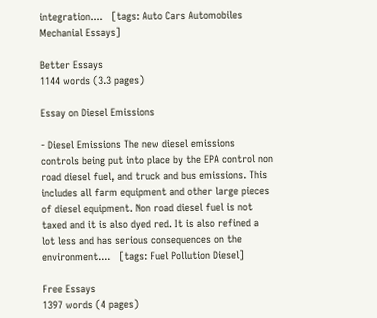integration....   [tags: Auto Cars Automobiles Mechanial Essays]

Better Essays
1144 words (3.3 pages)

Essay on Diesel Emissions

- Diesel Emissions The new diesel emissions controls being put into place by the EPA control non road diesel fuel, and truck and bus emissions. This includes all farm equipment and other large pieces of diesel equipment. Non road diesel fuel is not taxed and it is also dyed red. It is also refined a lot less and has serious consequences on the environment....   [tags: Fuel Pollution Diesel]

Free Essays
1397 words (4 pages)